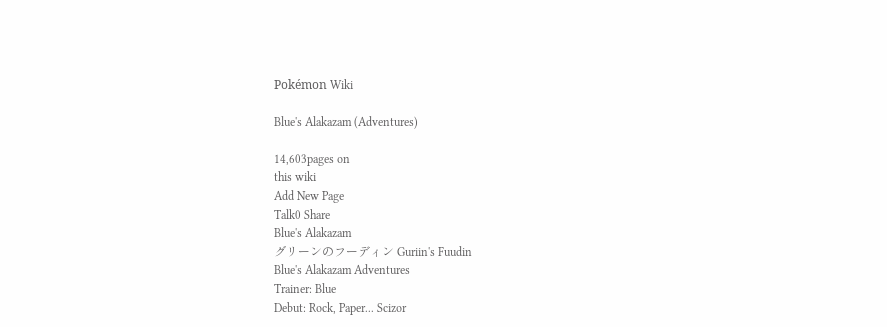Pokémon Wiki

Blue's Alakazam (Adventures)

14,603pages on
this wiki
Add New Page
Talk0 Share
Blue's Alakazam
グリーンのフーディン Guriin's Fuudin
Blue's Alakazam Adventures
Trainer: Blue
Debut: Rock, Paper... Scizor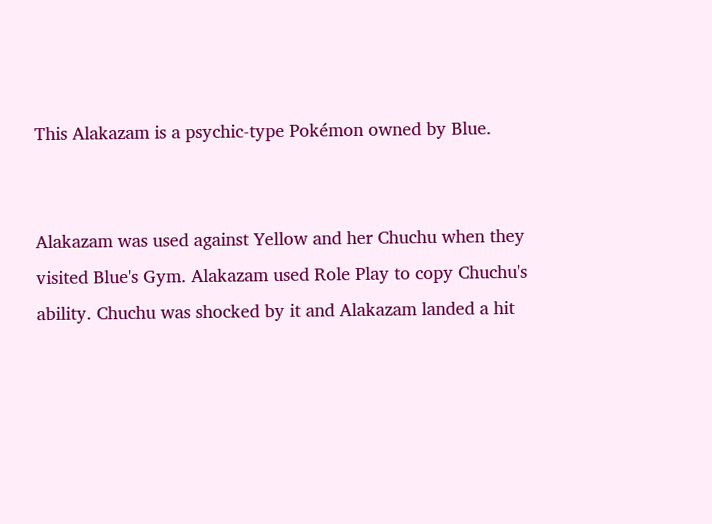This Alakazam is a psychic-type Pokémon owned by Blue.


Alakazam was used against Yellow and her Chuchu when they visited Blue's Gym. Alakazam used Role Play to copy Chuchu's ability. Chuchu was shocked by it and Alakazam landed a hit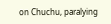on Chuchu, paralying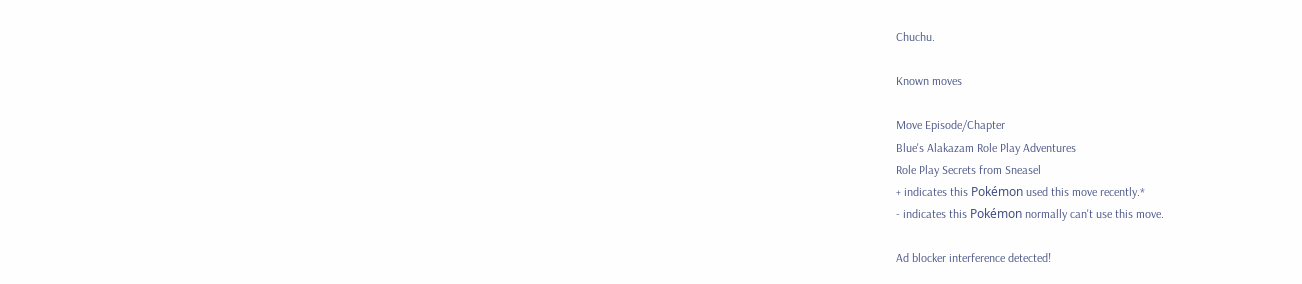Chuchu.

Known moves

Move Episode/Chapter
Blue's Alakazam Role Play Adventures
Role Play Secrets from Sneasel
+ indicates this Pokémon used this move recently.*
- indicates this Pokémon normally can't use this move.

Ad blocker interference detected!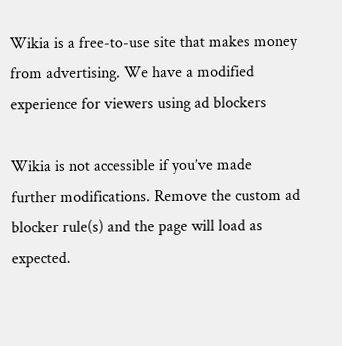Wikia is a free-to-use site that makes money from advertising. We have a modified experience for viewers using ad blockers

Wikia is not accessible if you’ve made further modifications. Remove the custom ad blocker rule(s) and the page will load as expected.